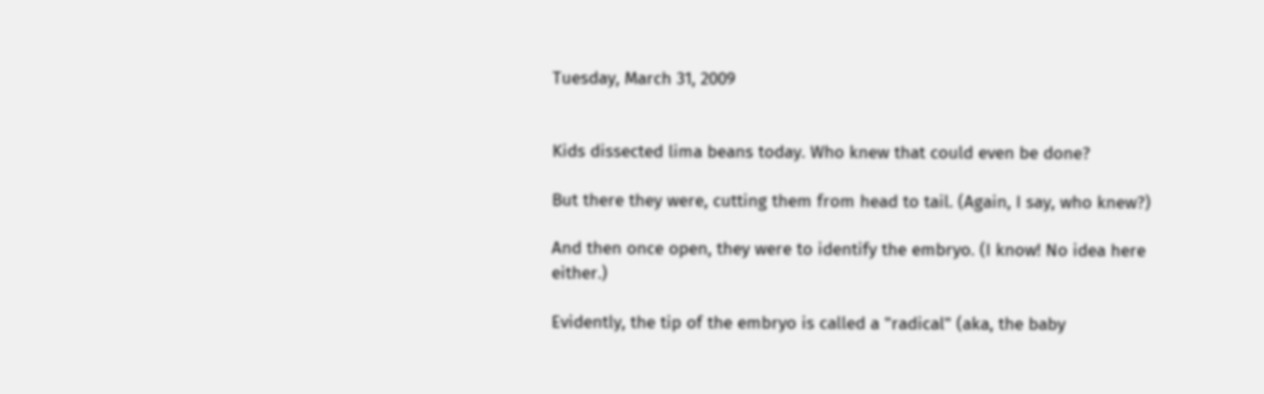Tuesday, March 31, 2009


Kids dissected lima beans today. Who knew that could even be done?

But there they were, cutting them from head to tail. (Again, I say, who knew?)

And then once open, they were to identify the embryo. (I know! No idea here either.)

Evidently, the tip of the embryo is called a "radical" (aka, the baby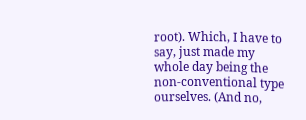root). Which, I have to say, just made my whole day being the non-conventional type ourselves. (And no,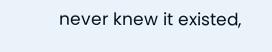never knew it existed,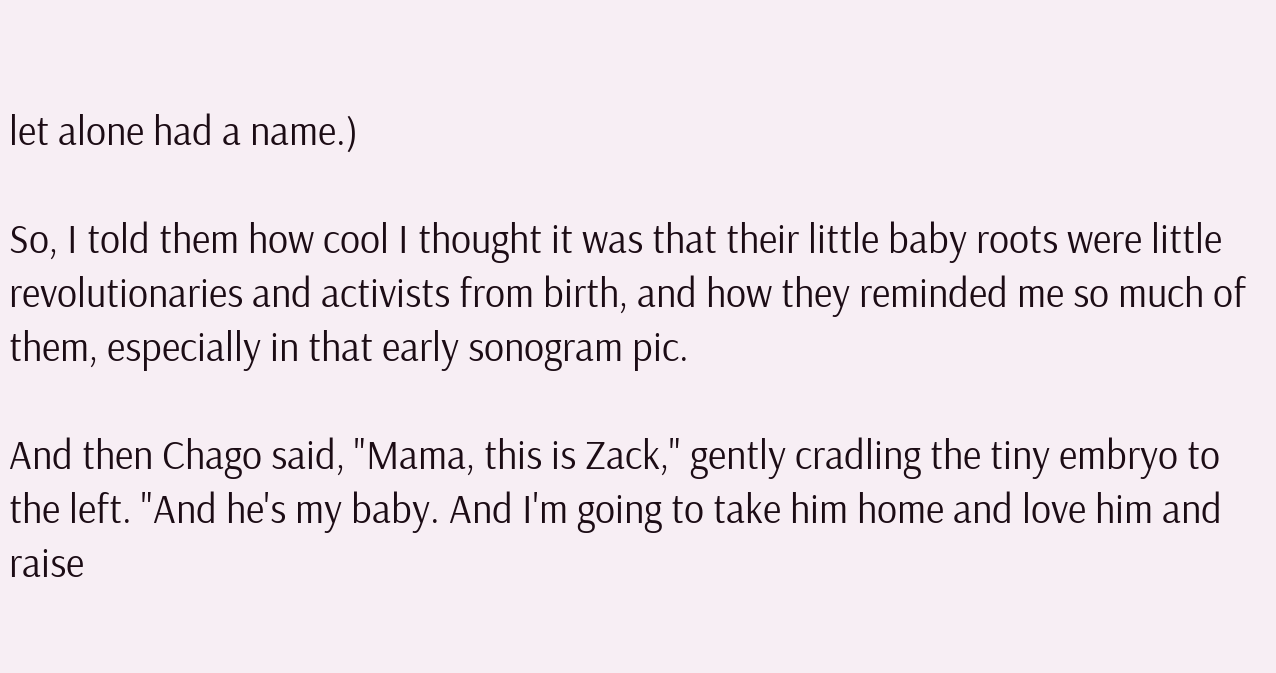let alone had a name.)

So, I told them how cool I thought it was that their little baby roots were little revolutionaries and activists from birth, and how they reminded me so much of them, especially in that early sonogram pic.

And then Chago said, "Mama, this is Zack," gently cradling the tiny embryo to the left. "And he's my baby. And I'm going to take him home and love him and raise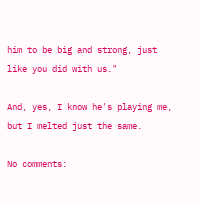him to be big and strong, just like you did with us."

And, yes, I know he's playing me, but I melted just the same.

No comments: